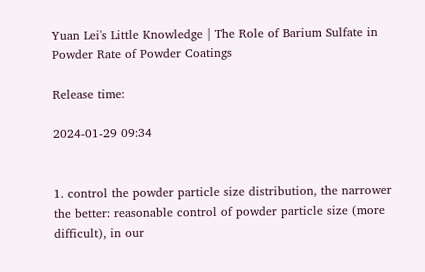Yuan Lei's Little Knowledge | The Role of Barium Sulfate in Powder Rate of Powder Coatings

Release time:

2024-01-29 09:34


1. control the powder particle size distribution, the narrower the better: reasonable control of powder particle size (more difficult), in our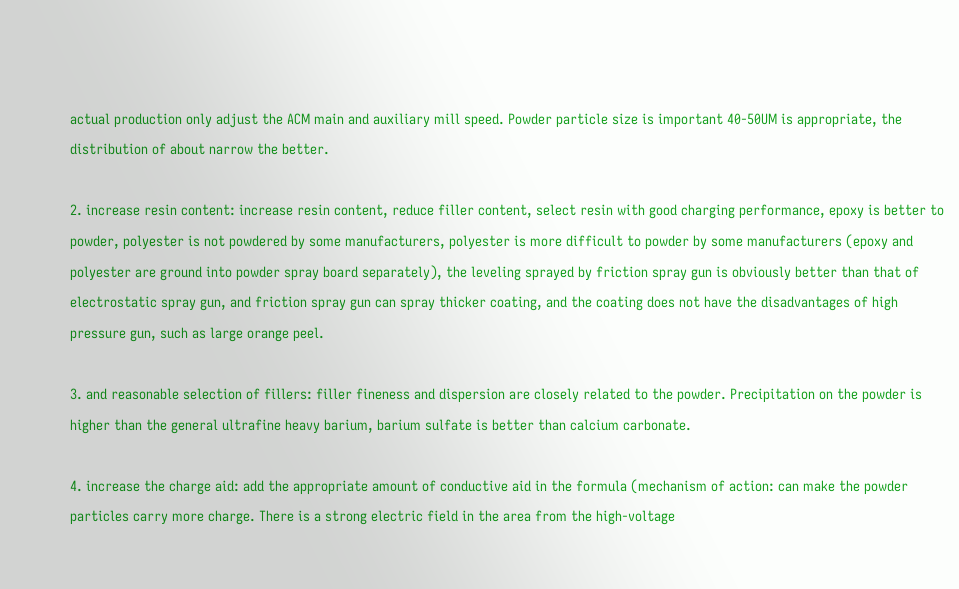actual production only adjust the ACM main and auxiliary mill speed. Powder particle size is important 40-50UM is appropriate, the distribution of about narrow the better.

2. increase resin content: increase resin content, reduce filler content, select resin with good charging performance, epoxy is better to powder, polyester is not powdered by some manufacturers, polyester is more difficult to powder by some manufacturers (epoxy and polyester are ground into powder spray board separately), the leveling sprayed by friction spray gun is obviously better than that of electrostatic spray gun, and friction spray gun can spray thicker coating, and the coating does not have the disadvantages of high pressure gun, such as large orange peel.

3. and reasonable selection of fillers: filler fineness and dispersion are closely related to the powder. Precipitation on the powder is higher than the general ultrafine heavy barium, barium sulfate is better than calcium carbonate.

4. increase the charge aid: add the appropriate amount of conductive aid in the formula (mechanism of action: can make the powder particles carry more charge. There is a strong electric field in the area from the high-voltage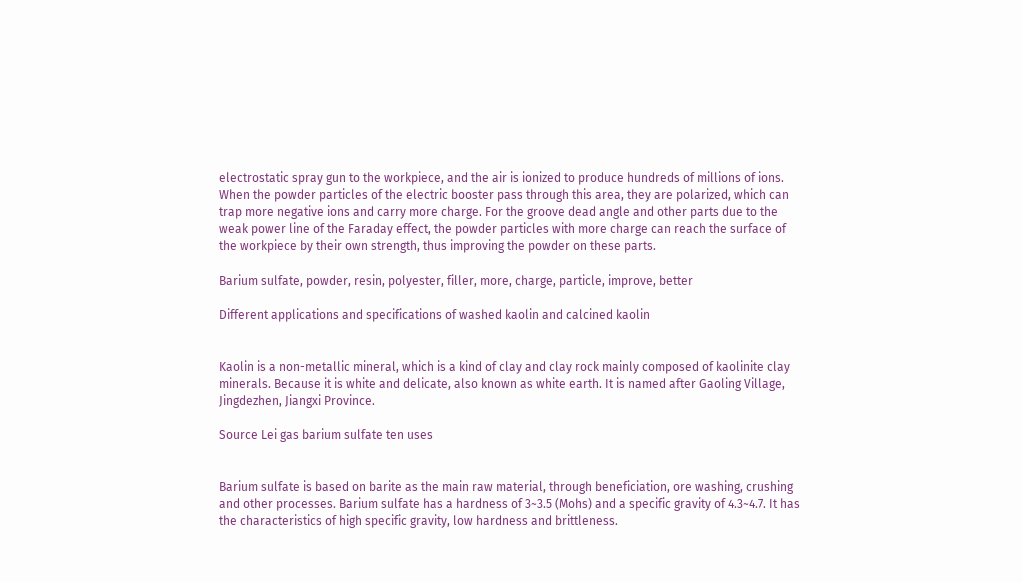electrostatic spray gun to the workpiece, and the air is ionized to produce hundreds of millions of ions. When the powder particles of the electric booster pass through this area, they are polarized, which can trap more negative ions and carry more charge. For the groove dead angle and other parts due to the weak power line of the Faraday effect, the powder particles with more charge can reach the surface of the workpiece by their own strength, thus improving the powder on these parts.

Barium sulfate, powder, resin, polyester, filler, more, charge, particle, improve, better

Different applications and specifications of washed kaolin and calcined kaolin


Kaolin is a non-metallic mineral, which is a kind of clay and clay rock mainly composed of kaolinite clay minerals. Because it is white and delicate, also known as white earth. It is named after Gaoling Village, Jingdezhen, Jiangxi Province.

Source Lei gas barium sulfate ten uses


Barium sulfate is based on barite as the main raw material, through beneficiation, ore washing, crushing and other processes. Barium sulfate has a hardness of 3~3.5 (Mohs) and a specific gravity of 4.3~4.7. It has the characteristics of high specific gravity, low hardness and brittleness.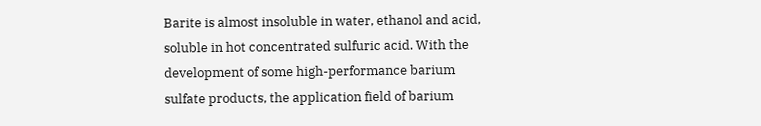Barite is almost insoluble in water, ethanol and acid, soluble in hot concentrated sulfuric acid. With the development of some high-performance barium sulfate products, the application field of barium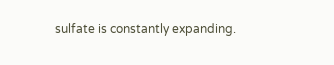sulfate is constantly expanding.